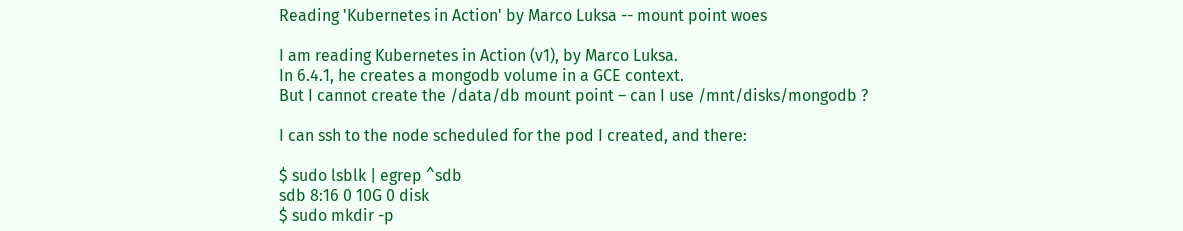Reading 'Kubernetes in Action' by Marco Luksa -- mount point woes

I am reading Kubernetes in Action (v1), by Marco Luksa.
In 6.4.1, he creates a mongodb volume in a GCE context.
But I cannot create the /data/db mount point – can I use /mnt/disks/mongodb ?

I can ssh to the node scheduled for the pod I created, and there:

$ sudo lsblk | egrep ^sdb
sdb 8:16 0 10G 0 disk
$ sudo mkdir -p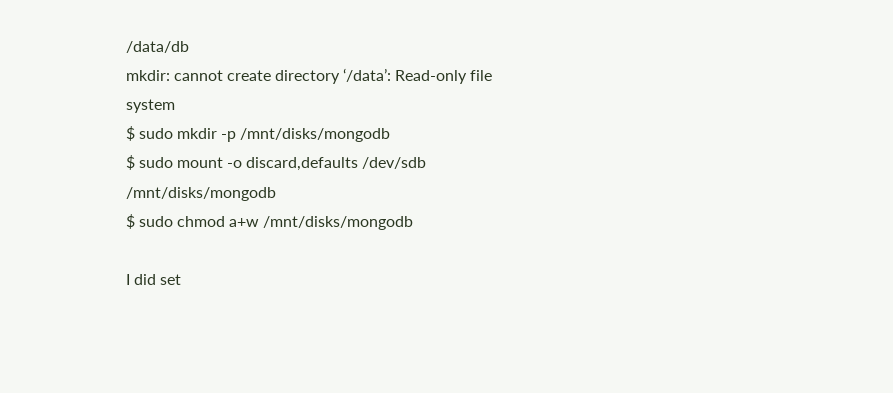/data/db
mkdir: cannot create directory ‘/data’: Read-only file system
$ sudo mkdir -p /mnt/disks/mongodb
$ sudo mount -o discard,defaults /dev/sdb /mnt/disks/mongodb
$ sudo chmod a+w /mnt/disks/mongodb

I did set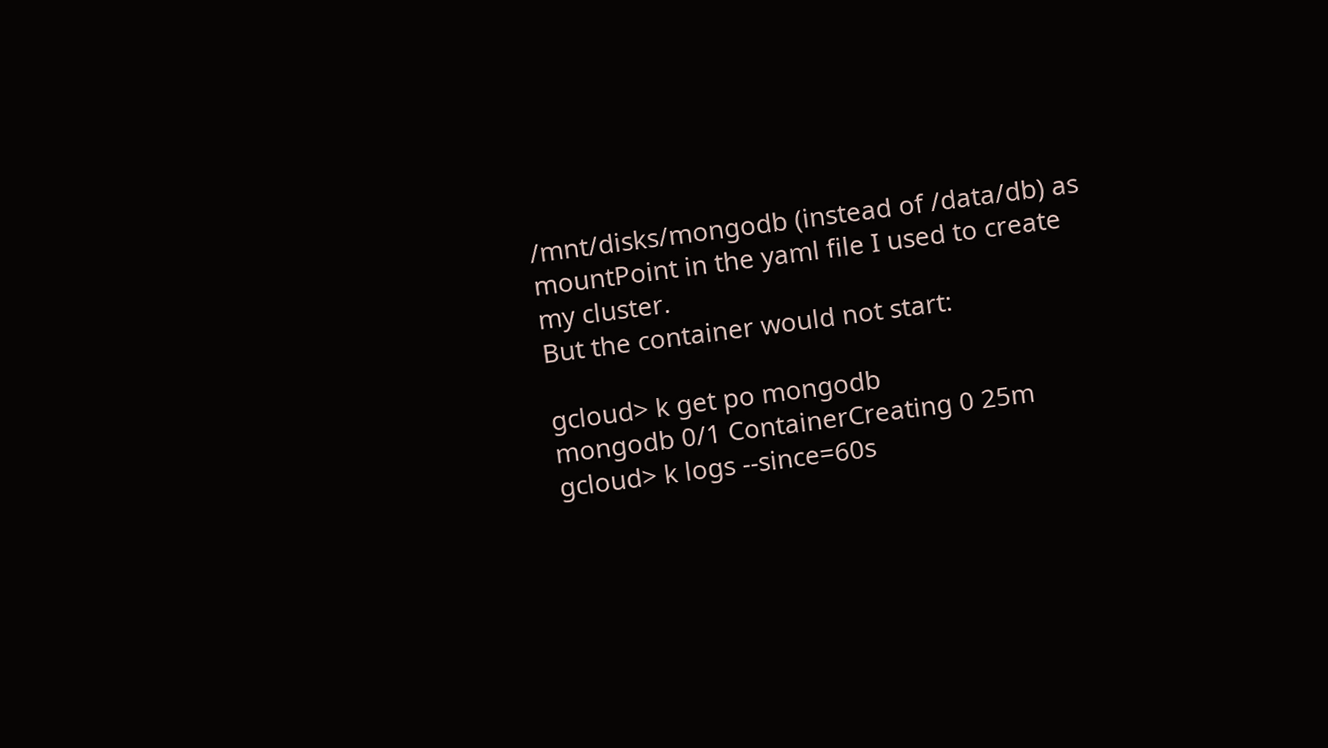/mnt/disks/mongodb (instead of /data/db) as mountPoint in the yaml file I used to create my cluster.
But the container would not start:

gcloud> k get po mongodb
mongodb 0/1 ContainerCreating 0 25m
gcloud> k logs --since=60s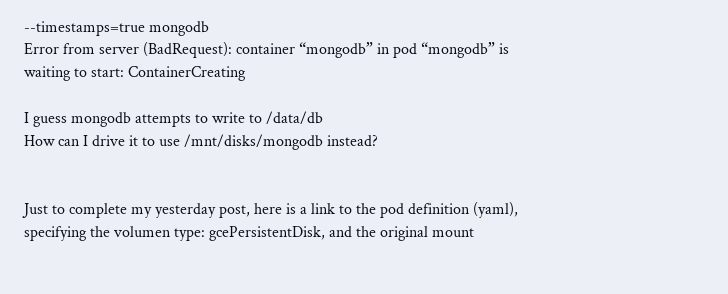--timestamps=true mongodb
Error from server (BadRequest): container “mongodb” in pod “mongodb” is waiting to start: ContainerCreating

I guess mongodb attempts to write to /data/db
How can I drive it to use /mnt/disks/mongodb instead?


Just to complete my yesterday post, here is a link to the pod definition (yaml), specifying the volumen type: gcePersistentDisk, and the original mount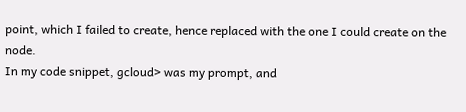point, which I failed to create, hence replaced with the one I could create on the node.
In my code snippet, gcloud> was my prompt, and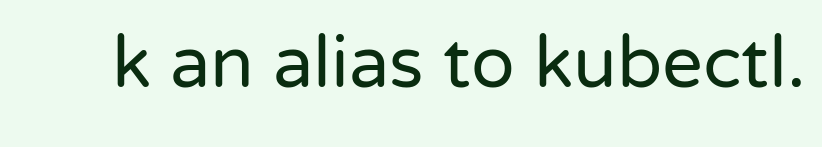k an alias to kubectl.